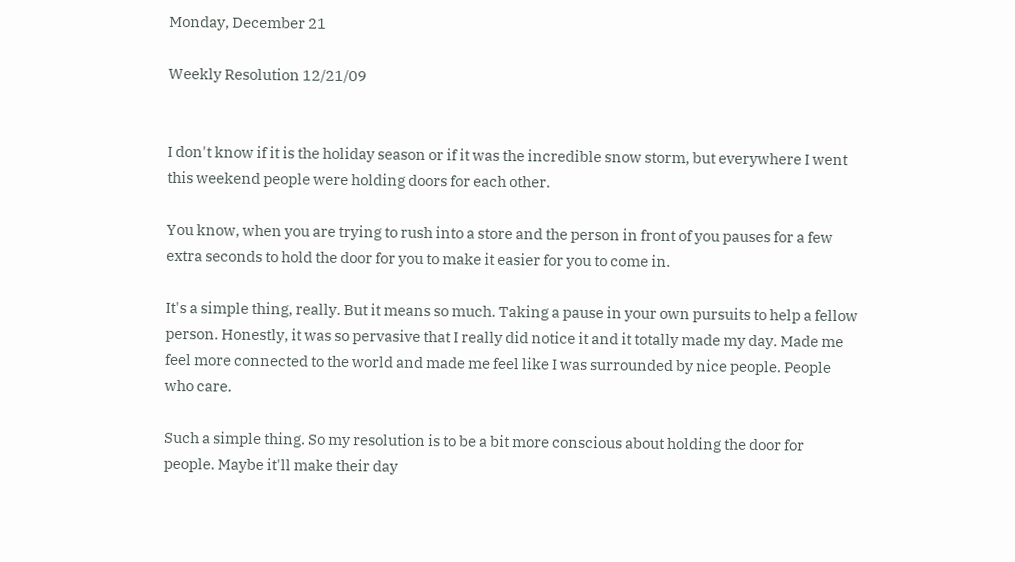Monday, December 21

Weekly Resolution 12/21/09


I don't know if it is the holiday season or if it was the incredible snow storm, but everywhere I went this weekend people were holding doors for each other.

You know, when you are trying to rush into a store and the person in front of you pauses for a few extra seconds to hold the door for you to make it easier for you to come in.

It's a simple thing, really. But it means so much. Taking a pause in your own pursuits to help a fellow person. Honestly, it was so pervasive that I really did notice it and it totally made my day. Made me feel more connected to the world and made me feel like I was surrounded by nice people. People who care.

Such a simple thing. So my resolution is to be a bit more conscious about holding the door for people. Maybe it'll make their day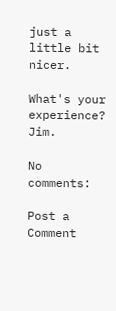just a little bit nicer.

What's your experience? Jim.

No comments:

Post a Comment